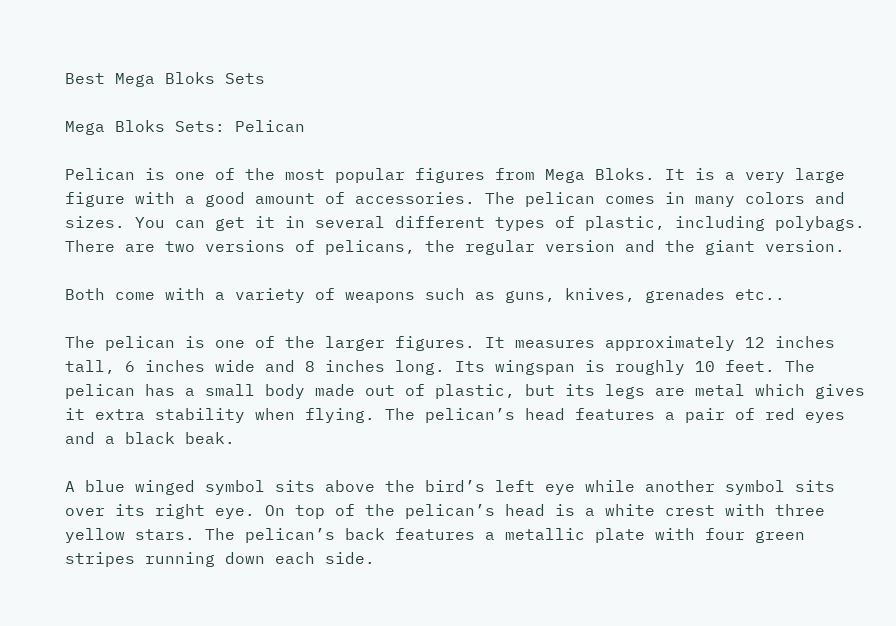Best Mega Bloks Sets

Mega Bloks Sets: Pelican

Pelican is one of the most popular figures from Mega Bloks. It is a very large figure with a good amount of accessories. The pelican comes in many colors and sizes. You can get it in several different types of plastic, including polybags. There are two versions of pelicans, the regular version and the giant version.

Both come with a variety of weapons such as guns, knives, grenades etc..

The pelican is one of the larger figures. It measures approximately 12 inches tall, 6 inches wide and 8 inches long. Its wingspan is roughly 10 feet. The pelican has a small body made out of plastic, but its legs are metal which gives it extra stability when flying. The pelican’s head features a pair of red eyes and a black beak.

A blue winged symbol sits above the bird’s left eye while another symbol sits over its right eye. On top of the pelican’s head is a white crest with three yellow stars. The pelican’s back features a metallic plate with four green stripes running down each side.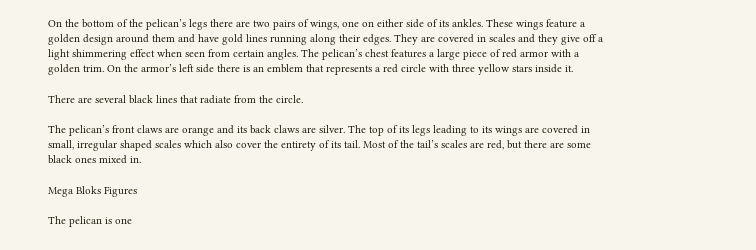On the bottom of the pelican’s legs there are two pairs of wings, one on either side of its ankles. These wings feature a golden design around them and have gold lines running along their edges. They are covered in scales and they give off a light shimmering effect when seen from certain angles. The pelican’s chest features a large piece of red armor with a golden trim. On the armor’s left side there is an emblem that represents a red circle with three yellow stars inside it.

There are several black lines that radiate from the circle.

The pelican’s front claws are orange and its back claws are silver. The top of its legs leading to its wings are covered in small, irregular shaped scales which also cover the entirety of its tail. Most of the tail’s scales are red, but there are some black ones mixed in.

Mega Bloks Figures

The pelican is one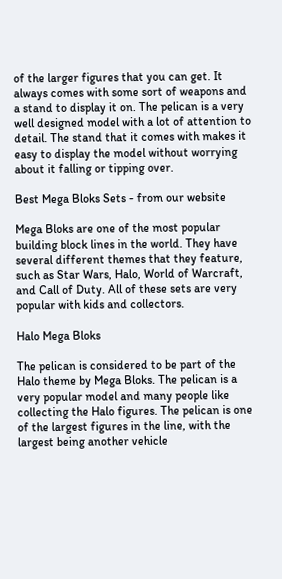of the larger figures that you can get. It always comes with some sort of weapons and a stand to display it on. The pelican is a very well designed model with a lot of attention to detail. The stand that it comes with makes it easy to display the model without worrying about it falling or tipping over.

Best Mega Bloks Sets - from our website

Mega Bloks are one of the most popular building block lines in the world. They have several different themes that they feature, such as Star Wars, Halo, World of Warcraft, and Call of Duty. All of these sets are very popular with kids and collectors.

Halo Mega Bloks

The pelican is considered to be part of the Halo theme by Mega Bloks. The pelican is a very popular model and many people like collecting the Halo figures. The pelican is one of the largest figures in the line, with the largest being another vehicle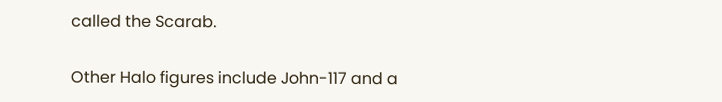called the Scarab.

Other Halo figures include John-117 and a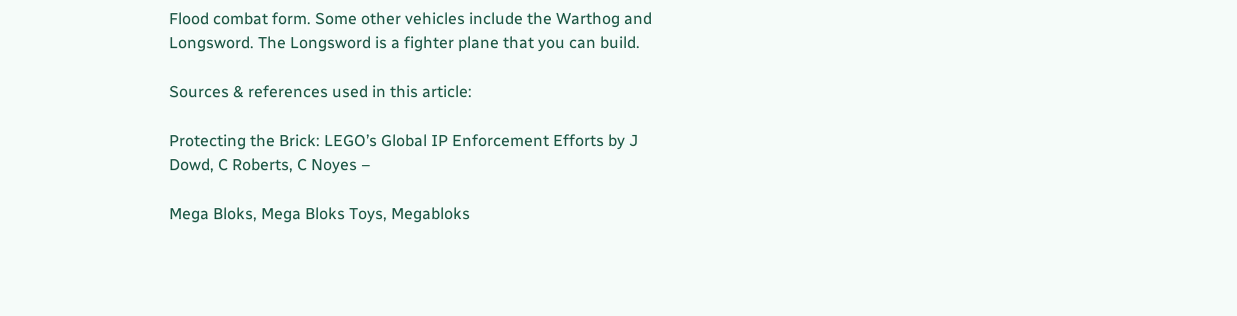Flood combat form. Some other vehicles include the Warthog and Longsword. The Longsword is a fighter plane that you can build.

Sources & references used in this article:

Protecting the Brick: LEGO’s Global IP Enforcement Efforts by J Dowd, C Roberts, C Noyes –

Mega Bloks, Mega Bloks Toys, Megabloks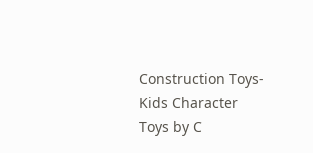Construction Toys-Kids Character Toys by C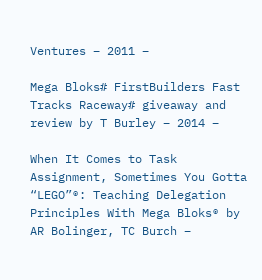Ventures – 2011 –

Mega Bloks# FirstBuilders Fast Tracks Raceway# giveaway and review by T Burley – 2014 –

When It Comes to Task Assignment, Sometimes You Gotta “LEGO”®: Teaching Delegation Principles With Mega Bloks® by AR Bolinger, TC Burch –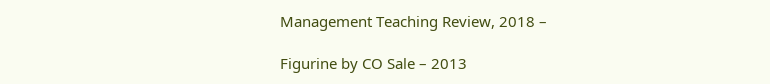Management Teaching Review, 2018 –

Figurine by CO Sale – 2013